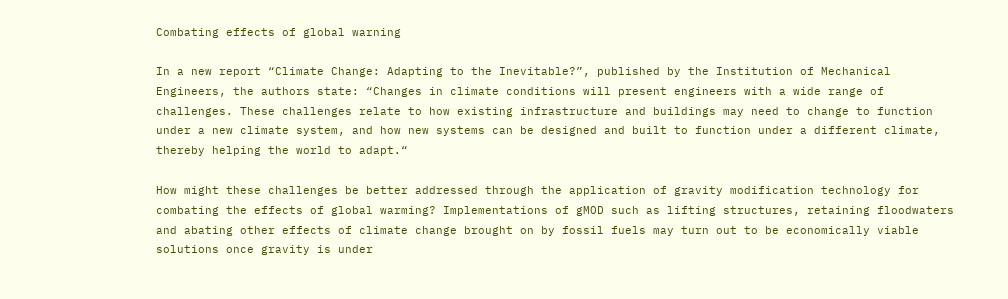Combating effects of global warning

In a new report “Climate Change: Adapting to the Inevitable?”, published by the Institution of Mechanical Engineers, the authors state: “Changes in climate conditions will present engineers with a wide range of challenges. These challenges relate to how existing infrastructure and buildings may need to change to function under a new climate system, and how new systems can be designed and built to function under a different climate, thereby helping the world to adapt.“

How might these challenges be better addressed through the application of gravity modification technology for combating the effects of global warming? Implementations of gMOD such as lifting structures, retaining floodwaters and abating other effects of climate change brought on by fossil fuels may turn out to be economically viable solutions once gravity is under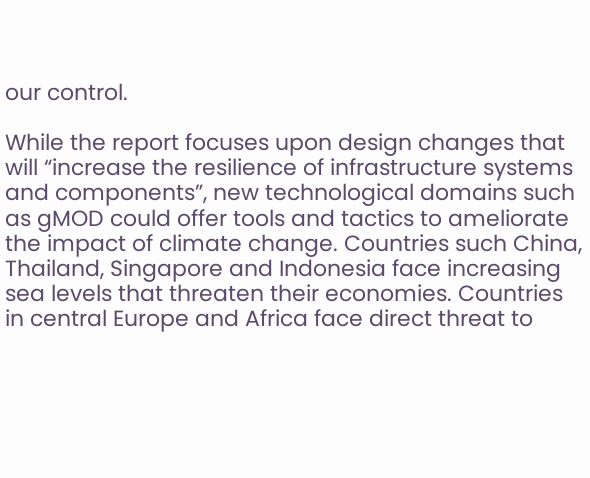our control.

While the report focuses upon design changes that will “increase the resilience of infrastructure systems and components”, new technological domains such as gMOD could offer tools and tactics to ameliorate the impact of climate change. Countries such China, Thailand, Singapore and Indonesia face increasing sea levels that threaten their economies. Countries in central Europe and Africa face direct threat to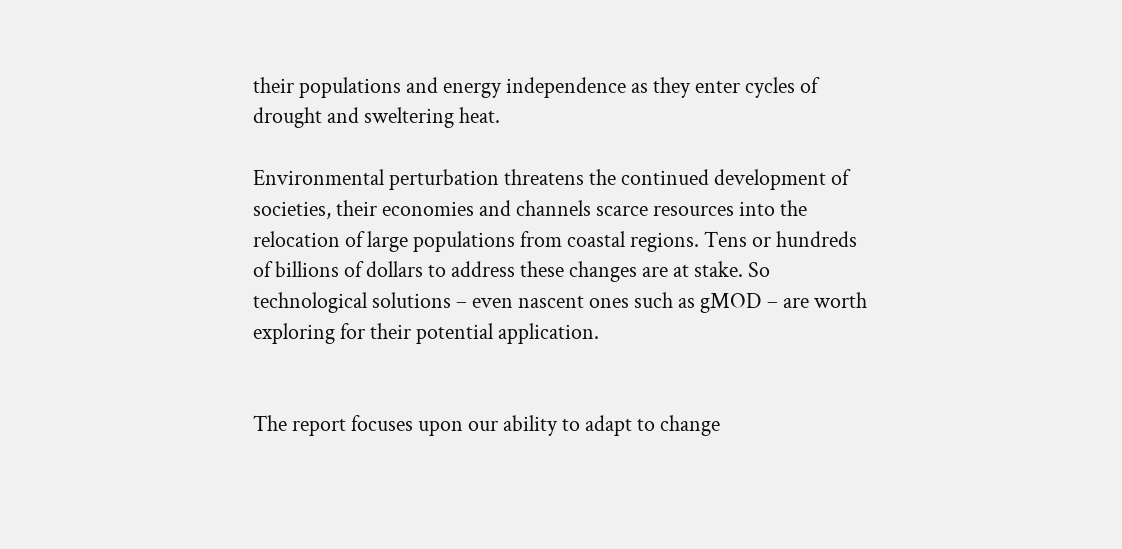their populations and energy independence as they enter cycles of drought and sweltering heat.

Environmental perturbation threatens the continued development of societies, their economies and channels scarce resources into the relocation of large populations from coastal regions. Tens or hundreds of billions of dollars to address these changes are at stake. So technological solutions – even nascent ones such as gMOD – are worth exploring for their potential application.


The report focuses upon our ability to adapt to change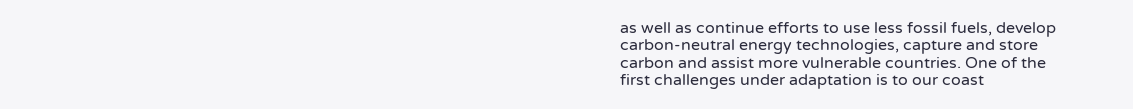as well as continue efforts to use less fossil fuels, develop carbon-neutral energy technologies, capture and store carbon and assist more vulnerable countries. One of the first challenges under adaptation is to our coast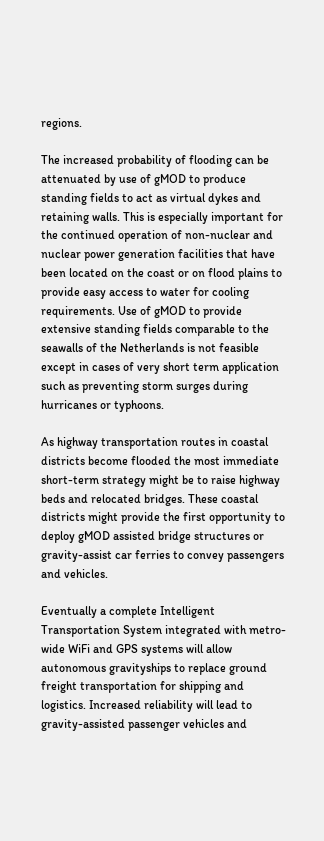regions.

The increased probability of flooding can be attenuated by use of gMOD to produce standing fields to act as virtual dykes and retaining walls. This is especially important for the continued operation of non-nuclear and nuclear power generation facilities that have been located on the coast or on flood plains to provide easy access to water for cooling requirements. Use of gMOD to provide extensive standing fields comparable to the seawalls of the Netherlands is not feasible except in cases of very short term application such as preventing storm surges during hurricanes or typhoons.

As highway transportation routes in coastal districts become flooded the most immediate short-term strategy might be to raise highway beds and relocated bridges. These coastal districts might provide the first opportunity to deploy gMOD assisted bridge structures or gravity-assist car ferries to convey passengers and vehicles.

Eventually a complete Intelligent Transportation System integrated with metro-wide WiFi and GPS systems will allow autonomous gravityships to replace ground freight transportation for shipping and logistics. Increased reliability will lead to gravity-assisted passenger vehicles and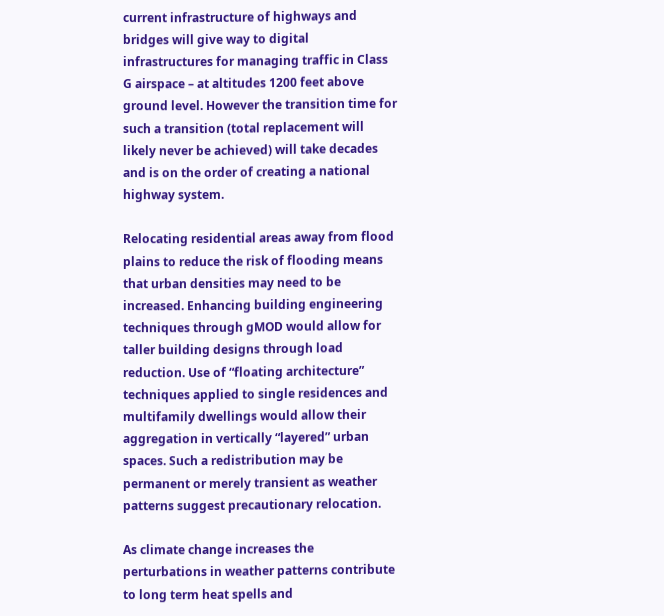current infrastructure of highways and bridges will give way to digital infrastructures for managing traffic in Class G airspace – at altitudes 1200 feet above ground level. However the transition time for such a transition (total replacement will likely never be achieved) will take decades and is on the order of creating a national highway system.

Relocating residential areas away from flood plains to reduce the risk of flooding means that urban densities may need to be increased. Enhancing building engineering techniques through gMOD would allow for taller building designs through load reduction. Use of “floating architecture” techniques applied to single residences and multifamily dwellings would allow their aggregation in vertically “layered” urban spaces. Such a redistribution may be permanent or merely transient as weather patterns suggest precautionary relocation.

As climate change increases the perturbations in weather patterns contribute to long term heat spells and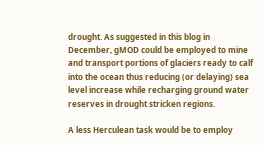drought. As suggested in this blog in December, gMOD could be employed to mine and transport portions of glaciers ready to calf into the ocean thus reducing (or delaying) sea level increase while recharging ground water reserves in drought stricken regions.

A less Herculean task would be to employ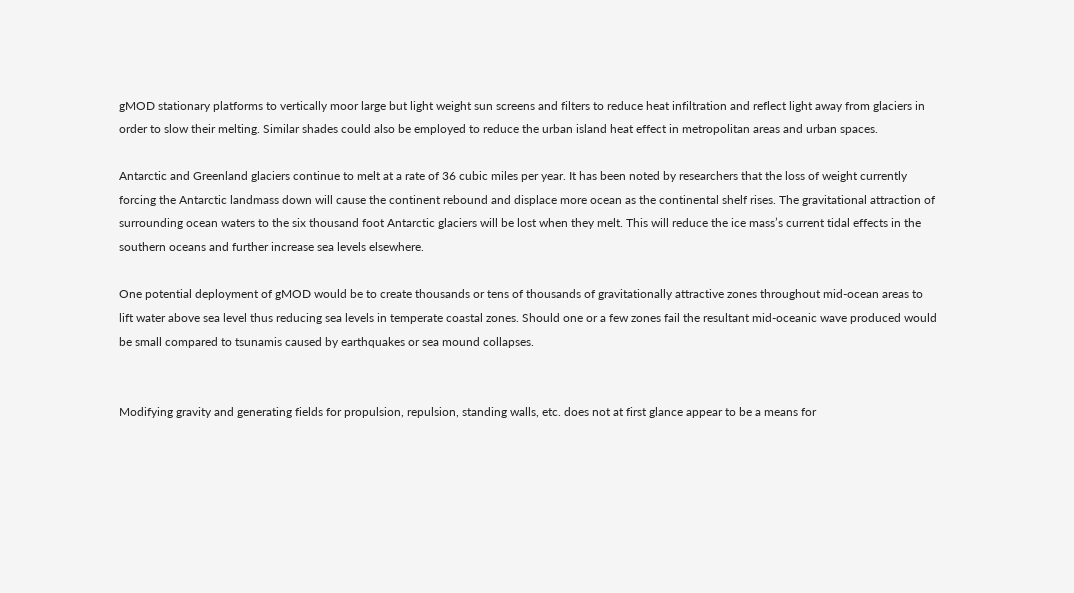gMOD stationary platforms to vertically moor large but light weight sun screens and filters to reduce heat infiltration and reflect light away from glaciers in order to slow their melting. Similar shades could also be employed to reduce the urban island heat effect in metropolitan areas and urban spaces.

Antarctic and Greenland glaciers continue to melt at a rate of 36 cubic miles per year. It has been noted by researchers that the loss of weight currently forcing the Antarctic landmass down will cause the continent rebound and displace more ocean as the continental shelf rises. The gravitational attraction of surrounding ocean waters to the six thousand foot Antarctic glaciers will be lost when they melt. This will reduce the ice mass’s current tidal effects in the southern oceans and further increase sea levels elsewhere.

One potential deployment of gMOD would be to create thousands or tens of thousands of gravitationally attractive zones throughout mid-ocean areas to lift water above sea level thus reducing sea levels in temperate coastal zones. Should one or a few zones fail the resultant mid-oceanic wave produced would be small compared to tsunamis caused by earthquakes or sea mound collapses.


Modifying gravity and generating fields for propulsion, repulsion, standing walls, etc. does not at first glance appear to be a means for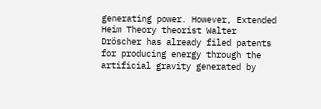generating power. However, Extended Heim Theory theorist Walter Dröscher has already filed patents for producing energy through the artificial gravity generated by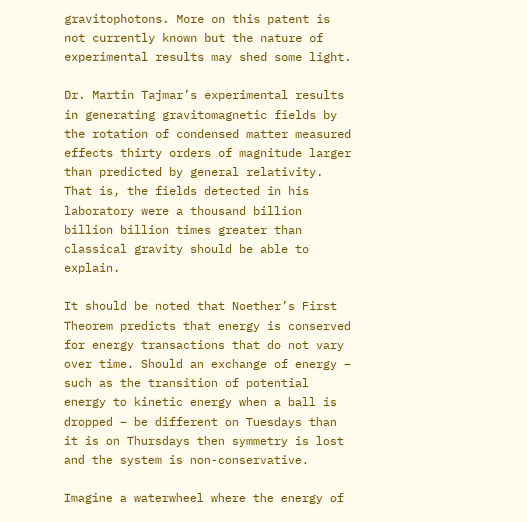gravitophotons. More on this patent is not currently known but the nature of experimental results may shed some light.

Dr. Martin Tajmar’s experimental results in generating gravitomagnetic fields by the rotation of condensed matter measured effects thirty orders of magnitude larger than predicted by general relativity. That is, the fields detected in his laboratory were a thousand billion billion billion times greater than classical gravity should be able to explain.

It should be noted that Noether’s First Theorem predicts that energy is conserved for energy transactions that do not vary over time. Should an exchange of energy – such as the transition of potential energy to kinetic energy when a ball is dropped – be different on Tuesdays than it is on Thursdays then symmetry is lost and the system is non-conservative.

Imagine a waterwheel where the energy of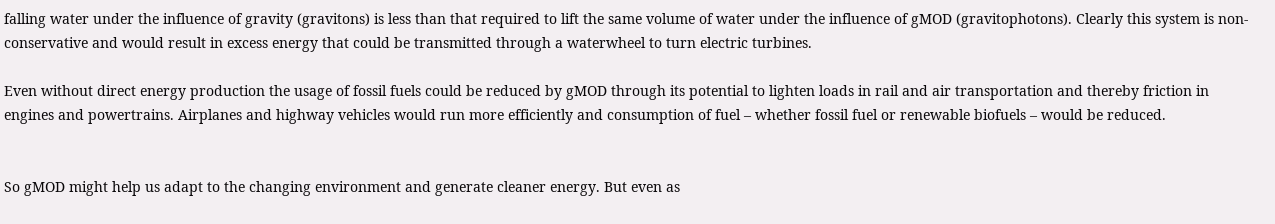falling water under the influence of gravity (gravitons) is less than that required to lift the same volume of water under the influence of gMOD (gravitophotons). Clearly this system is non-conservative and would result in excess energy that could be transmitted through a waterwheel to turn electric turbines.

Even without direct energy production the usage of fossil fuels could be reduced by gMOD through its potential to lighten loads in rail and air transportation and thereby friction in engines and powertrains. Airplanes and highway vehicles would run more efficiently and consumption of fuel – whether fossil fuel or renewable biofuels – would be reduced.


So gMOD might help us adapt to the changing environment and generate cleaner energy. But even as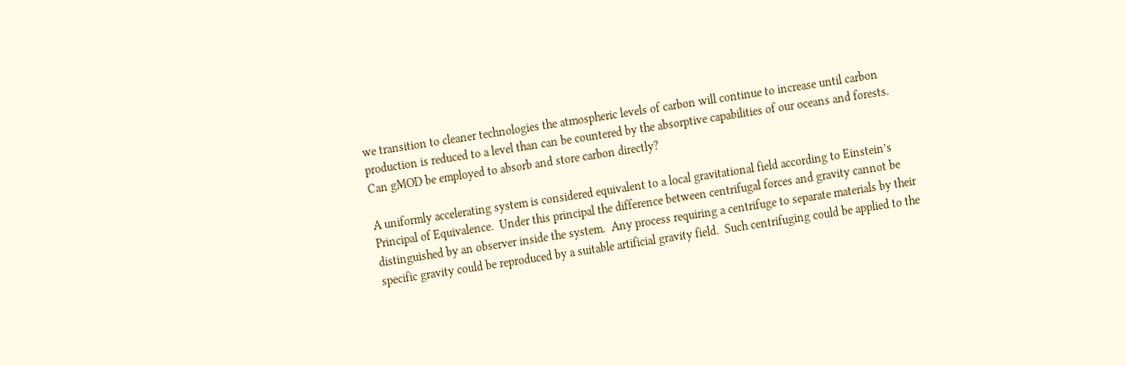we transition to cleaner technologies the atmospheric levels of carbon will continue to increase until carbon production is reduced to a level than can be countered by the absorptive capabilities of our oceans and forests. Can gMOD be employed to absorb and store carbon directly?

A uniformly accelerating system is considered equivalent to a local gravitational field according to Einstein’s Principal of Equivalence.  Under this principal the difference between centrifugal forces and gravity cannot be distinguished by an observer inside the system.  Any process requiring a centrifuge to separate materials by their specific gravity could be reproduced by a suitable artificial gravity field.  Such centrifuging could be applied to the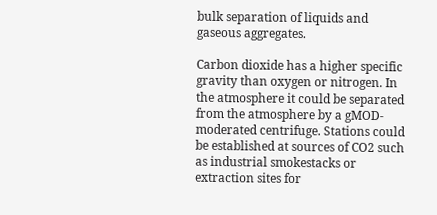bulk separation of liquids and gaseous aggregates.

Carbon dioxide has a higher specific gravity than oxygen or nitrogen. In the atmosphere it could be separated from the atmosphere by a gMOD-moderated centrifuge. Stations could be established at sources of CO2 such as industrial smokestacks or extraction sites for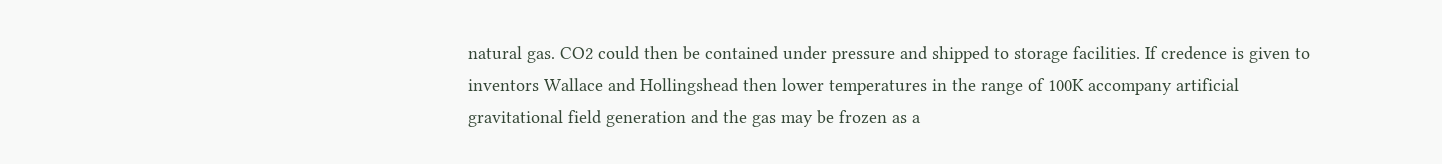natural gas. CO2 could then be contained under pressure and shipped to storage facilities. If credence is given to inventors Wallace and Hollingshead then lower temperatures in the range of 100K accompany artificial gravitational field generation and the gas may be frozen as a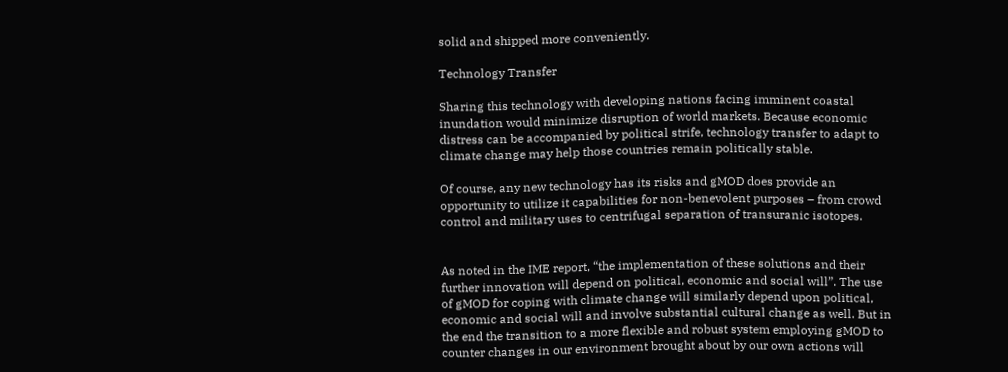solid and shipped more conveniently.

Technology Transfer

Sharing this technology with developing nations facing imminent coastal inundation would minimize disruption of world markets. Because economic distress can be accompanied by political strife, technology transfer to adapt to climate change may help those countries remain politically stable.

Of course, any new technology has its risks and gMOD does provide an opportunity to utilize it capabilities for non-benevolent purposes – from crowd control and military uses to centrifugal separation of transuranic isotopes.


As noted in the IME report, “the implementation of these solutions and their further innovation will depend on political, economic and social will”. The use of gMOD for coping with climate change will similarly depend upon political, economic and social will and involve substantial cultural change as well. But in the end the transition to a more flexible and robust system employing gMOD to counter changes in our environment brought about by our own actions will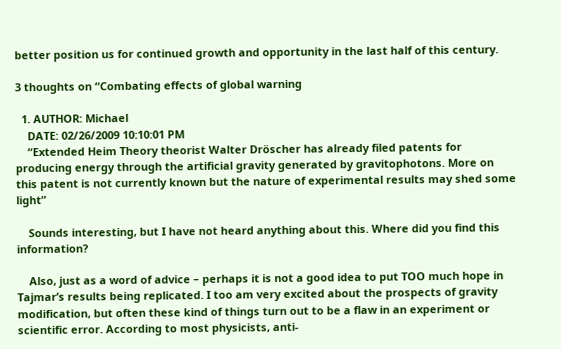better position us for continued growth and opportunity in the last half of this century.

3 thoughts on “Combating effects of global warning

  1. AUTHOR: Michael
    DATE: 02/26/2009 10:10:01 PM
    “Extended Heim Theory theorist Walter Dröscher has already filed patents for producing energy through the artificial gravity generated by gravitophotons. More on this patent is not currently known but the nature of experimental results may shed some light”

    Sounds interesting, but I have not heard anything about this. Where did you find this information?

    Also, just as a word of advice – perhaps it is not a good idea to put TOO much hope in Tajmar’s results being replicated. I too am very excited about the prospects of gravity modification, but often these kind of things turn out to be a flaw in an experiment or scientific error. According to most physicists, anti-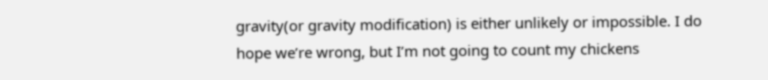gravity(or gravity modification) is either unlikely or impossible. I do hope we’re wrong, but I’m not going to count my chickens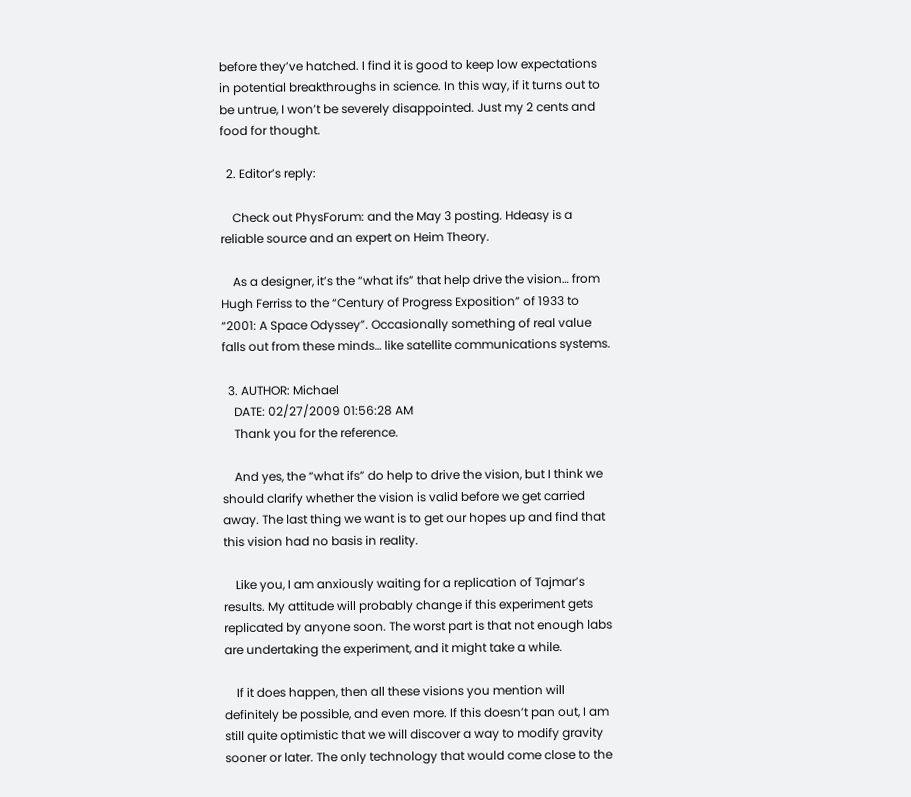before they’ve hatched. I find it is good to keep low expectations in potential breakthroughs in science. In this way, if it turns out to be untrue, I won’t be severely disappointed. Just my 2 cents and food for thought.

  2. Editor’s reply:

    Check out PhysForum: and the May 3 posting. Hdeasy is a reliable source and an expert on Heim Theory.

    As a designer, it’s the “what ifs” that help drive the vision… from Hugh Ferriss to the “Century of Progress Exposition” of 1933 to “2001: A Space Odyssey”. Occasionally something of real value falls out from these minds… like satellite communications systems.

  3. AUTHOR: Michael
    DATE: 02/27/2009 01:56:28 AM
    Thank you for the reference.

    And yes, the “what ifs” do help to drive the vision, but I think we should clarify whether the vision is valid before we get carried away. The last thing we want is to get our hopes up and find that this vision had no basis in reality.

    Like you, I am anxiously waiting for a replication of Tajmar’s results. My attitude will probably change if this experiment gets replicated by anyone soon. The worst part is that not enough labs are undertaking the experiment, and it might take a while.

    If it does happen, then all these visions you mention will definitely be possible, and even more. If this doesn’t pan out, I am still quite optimistic that we will discover a way to modify gravity sooner or later. The only technology that would come close to the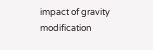impact of gravity modification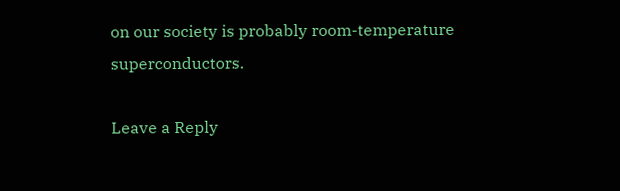on our society is probably room-temperature superconductors.

Leave a Reply